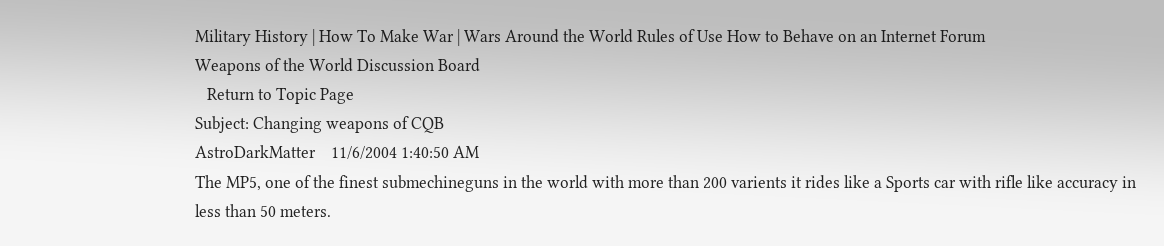Military History | How To Make War | Wars Around the World Rules of Use How to Behave on an Internet Forum
Weapons of the World Discussion Board
   Return to Topic Page
Subject: Changing weapons of CQB
AstroDarkMatter    11/6/2004 1:40:50 AM
The MP5, one of the finest submechineguns in the world with more than 200 varients it rides like a Sports car with rifle like accuracy in less than 50 meters.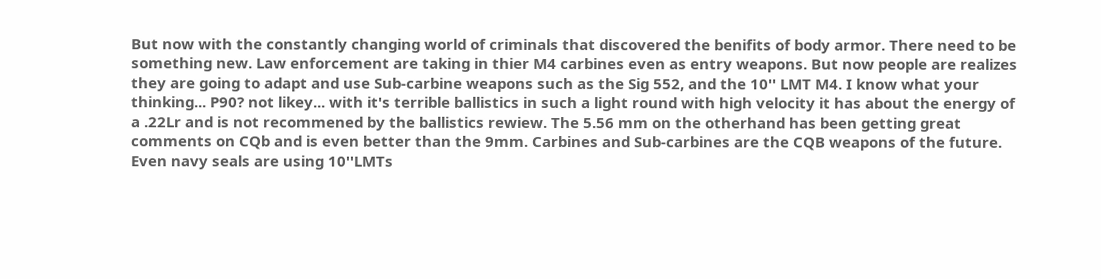But now with the constantly changing world of criminals that discovered the benifits of body armor. There need to be something new. Law enforcement are taking in thier M4 carbines even as entry weapons. But now people are realizes they are going to adapt and use Sub-carbine weapons such as the Sig 552, and the 10'' LMT M4. I know what your thinking... P90? not likey... with it's terrible ballistics in such a light round with high velocity it has about the energy of a .22Lr and is not recommened by the ballistics rewiew. The 5.56 mm on the otherhand has been getting great comments on CQb and is even better than the 9mm. Carbines and Sub-carbines are the CQB weapons of the future. Even navy seals are using 10''LMTs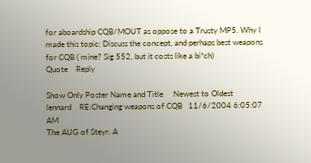for aboardship CQB/MOUT as oppose to a Trusty MP5. Why I made this topic: Discuss the concept, and perhaps best weapons for CQB ( mine? Sig 552, but it costs like a bi*ch)
Quote    Reply

Show Only Poster Name and Title     Newest to Oldest
lennard    RE:Changing weapons of CQB   11/6/2004 6:05:07 AM
The AUG of Steyr. A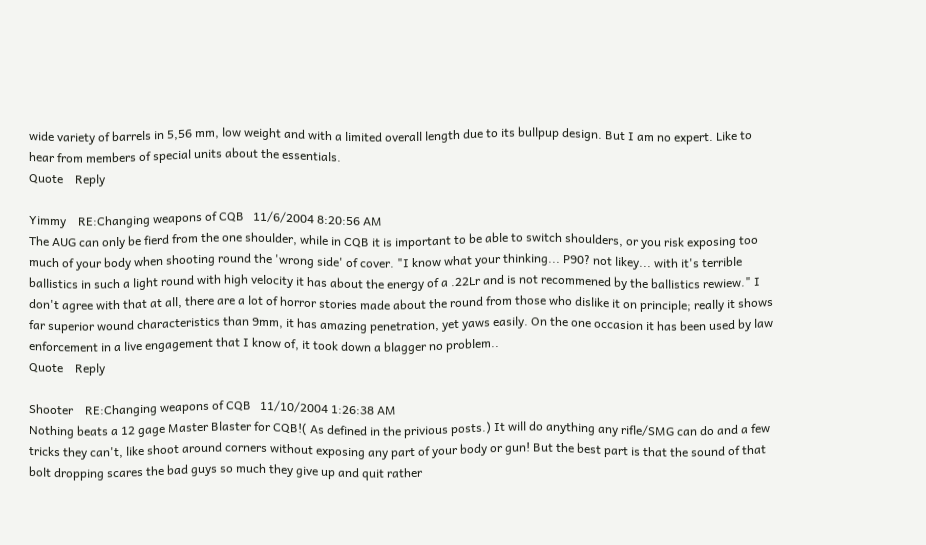wide variety of barrels in 5,56 mm, low weight and with a limited overall length due to its bullpup design. But I am no expert. Like to hear from members of special units about the essentials.
Quote    Reply

Yimmy    RE:Changing weapons of CQB   11/6/2004 8:20:56 AM
The AUG can only be fierd from the one shoulder, while in CQB it is important to be able to switch shoulders, or you risk exposing too much of your body when shooting round the 'wrong side' of cover. "I know what your thinking... P90? not likey... with it's terrible ballistics in such a light round with high velocity it has about the energy of a .22Lr and is not recommened by the ballistics rewiew." I don't agree with that at all, there are a lot of horror stories made about the round from those who dislike it on principle; really it shows far superior wound characteristics than 9mm, it has amazing penetration, yet yaws easily. On the one occasion it has been used by law enforcement in a live engagement that I know of, it took down a blagger no problem..
Quote    Reply

Shooter    RE:Changing weapons of CQB   11/10/2004 1:26:38 AM
Nothing beats a 12 gage Master Blaster for CQB!( As defined in the privious posts.) It will do anything any rifle/SMG can do and a few tricks they can't, like shoot around corners without exposing any part of your body or gun! But the best part is that the sound of that bolt dropping scares the bad guys so much they give up and quit rather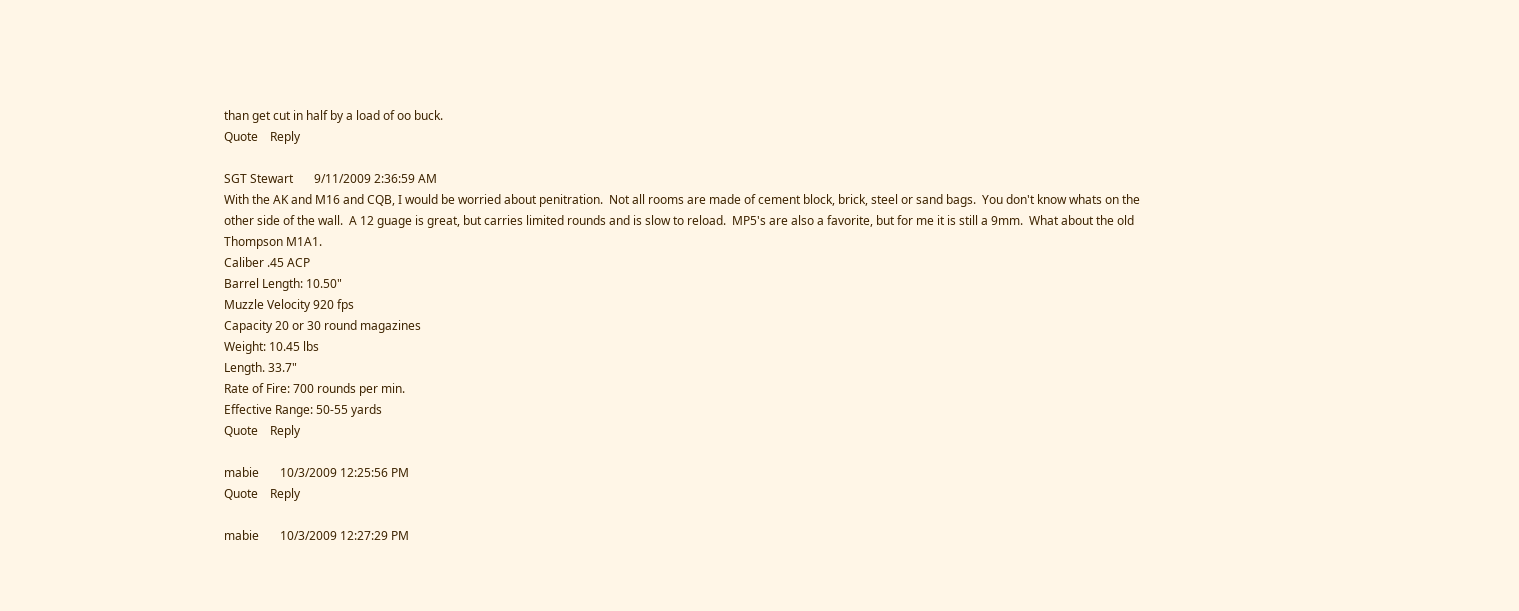than get cut in half by a load of oo buck.
Quote    Reply

SGT Stewart       9/11/2009 2:36:59 AM
With the AK and M16 and CQB, I would be worried about penitration.  Not all rooms are made of cement block, brick, steel or sand bags.  You don't know whats on the other side of the wall.  A 12 guage is great, but carries limited rounds and is slow to reload.  MP5's are also a favorite, but for me it is still a 9mm.  What about the old Thompson M1A1.
Caliber .45 ACP
Barrel Length: 10.50"
Muzzle Velocity 920 fps
Capacity 20 or 30 round magazines
Weight: 10.45 lbs
Length. 33.7"
Rate of Fire: 700 rounds per min.
Effective Range: 50-55 yards
Quote    Reply

mabie       10/3/2009 12:25:56 PM
Quote    Reply

mabie       10/3/2009 12:27:29 PM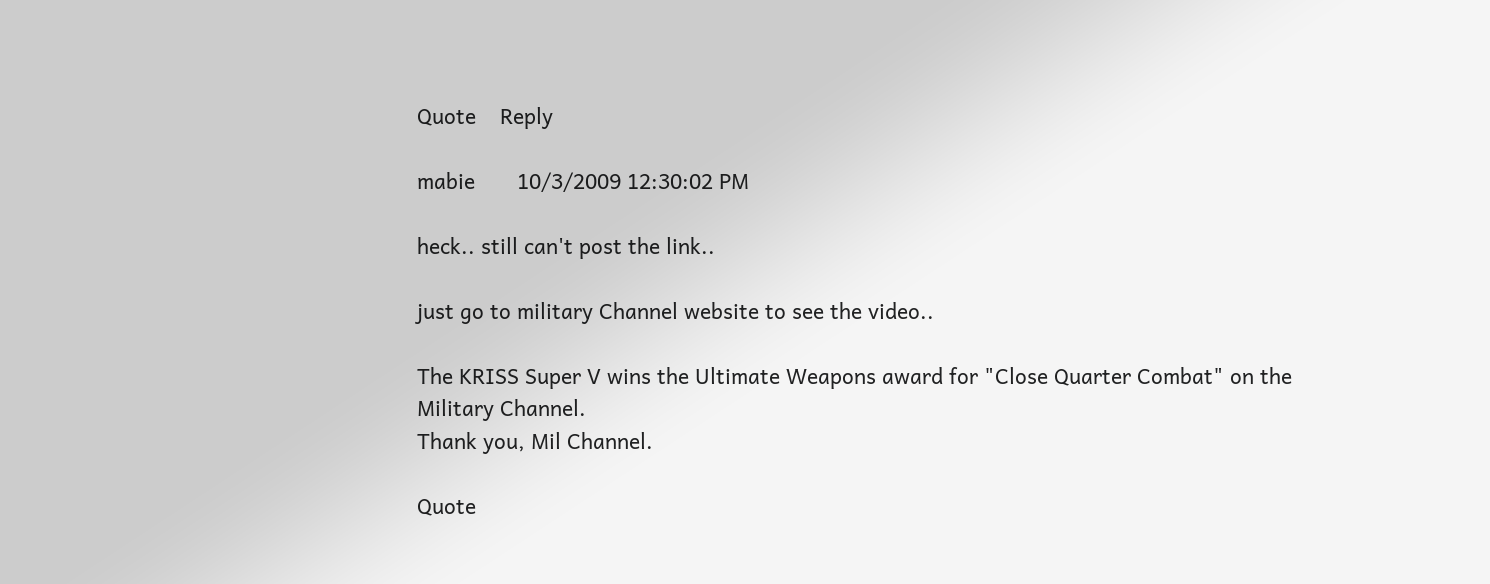Quote    Reply

mabie       10/3/2009 12:30:02 PM

heck.. still can't post the link..

just go to military Channel website to see the video..

The KRISS Super V wins the Ultimate Weapons award for "Close Quarter Combat" on the Military Channel.
Thank you, Mil Channel.

Quote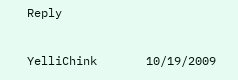Reply

YelliChink       10/19/2009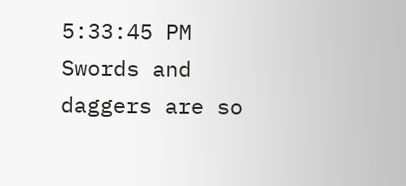5:33:45 PM
Swords and daggers are so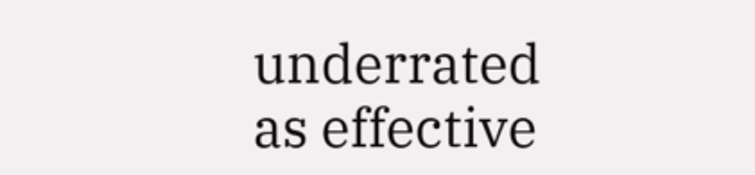underrated as effective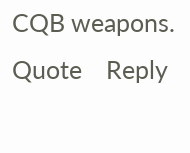CQB weapons.
Quote    Reply